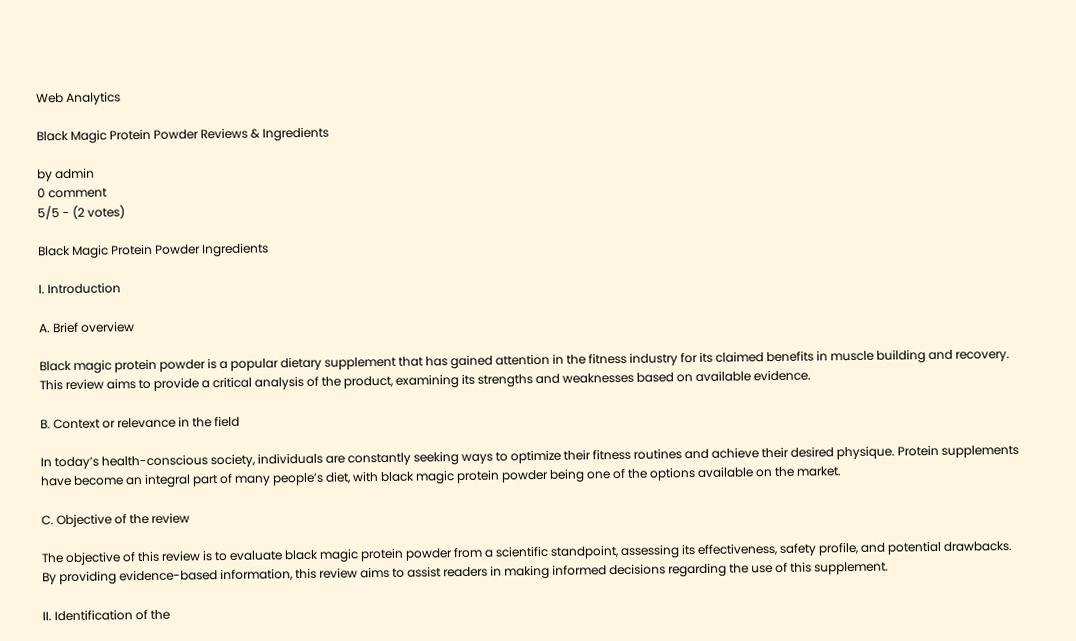Web Analytics

Black Magic Protein Powder Reviews & Ingredients

by admin
0 comment
5/5 - (2 votes)

Black Magic Protein Powder Ingredients

I. Introduction

A. Brief overview

Black magic protein powder is a popular dietary supplement that has gained attention in the fitness industry for its claimed benefits in muscle building and recovery. This review aims to provide a critical analysis of the product, examining its strengths and weaknesses based on available evidence.

B. Context or relevance in the field

In today’s health-conscious society, individuals are constantly seeking ways to optimize their fitness routines and achieve their desired physique. Protein supplements have become an integral part of many people’s diet, with black magic protein powder being one of the options available on the market.

C. Objective of the review

The objective of this review is to evaluate black magic protein powder from a scientific standpoint, assessing its effectiveness, safety profile, and potential drawbacks. By providing evidence-based information, this review aims to assist readers in making informed decisions regarding the use of this supplement.

II. Identification of the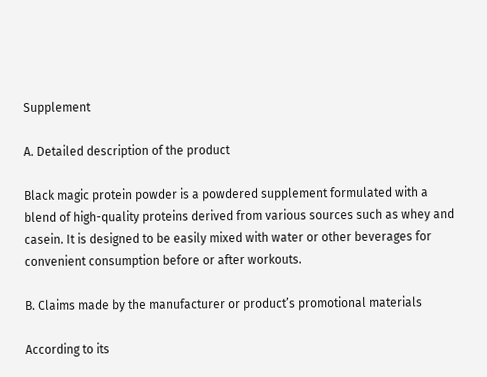Supplement

A. Detailed description of the product

Black magic protein powder is a powdered supplement formulated with a blend of high-quality proteins derived from various sources such as whey and casein. It is designed to be easily mixed with water or other beverages for convenient consumption before or after workouts.

B. Claims made by the manufacturer or product’s promotional materials

According to its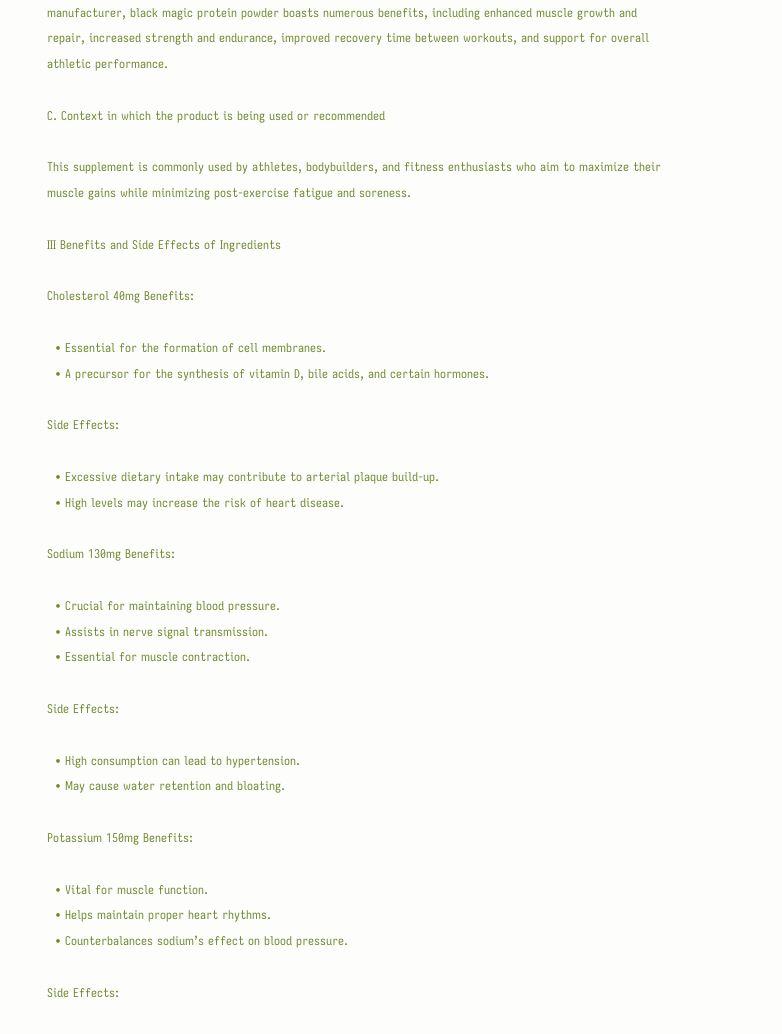manufacturer, black magic protein powder boasts numerous benefits, including enhanced muscle growth and repair, increased strength and endurance, improved recovery time between workouts, and support for overall athletic performance.

C. Context in which the product is being used or recommended

This supplement is commonly used by athletes, bodybuilders, and fitness enthusiasts who aim to maximize their muscle gains while minimizing post-exercise fatigue and soreness.

III Benefits and Side Effects of Ingredients

Cholesterol 40mg Benefits:

  • Essential for the formation of cell membranes.
  • A precursor for the synthesis of vitamin D, bile acids, and certain hormones.

Side Effects:

  • Excessive dietary intake may contribute to arterial plaque build-up.
  • High levels may increase the risk of heart disease.

Sodium 130mg Benefits:

  • Crucial for maintaining blood pressure.
  • Assists in nerve signal transmission.
  • Essential for muscle contraction.

Side Effects:

  • High consumption can lead to hypertension.
  • May cause water retention and bloating.

Potassium 150mg Benefits:

  • Vital for muscle function.
  • Helps maintain proper heart rhythms.
  • Counterbalances sodium’s effect on blood pressure.

Side Effects: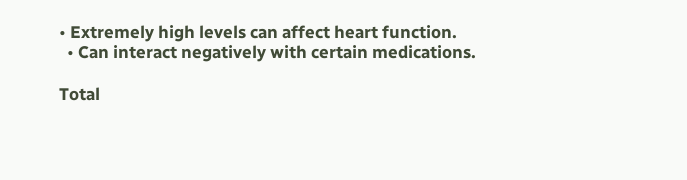• Extremely high levels can affect heart function.
  • Can interact negatively with certain medications.

Total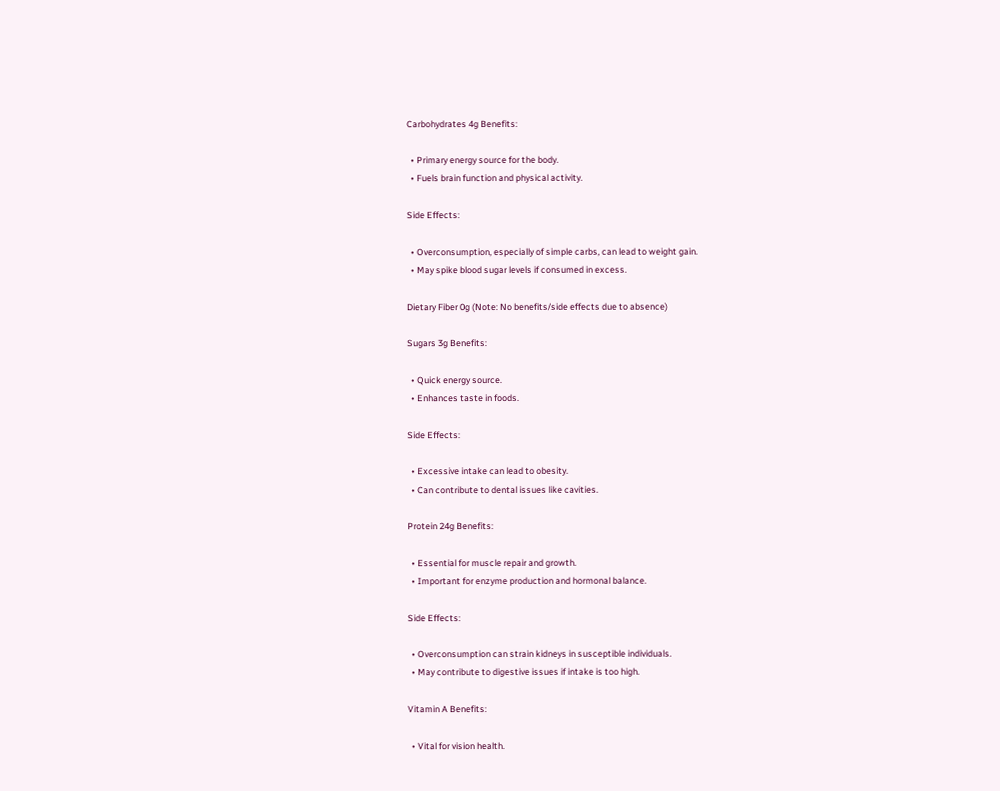Carbohydrates 4g Benefits:

  • Primary energy source for the body.
  • Fuels brain function and physical activity.

Side Effects:

  • Overconsumption, especially of simple carbs, can lead to weight gain.
  • May spike blood sugar levels if consumed in excess.

Dietary Fiber 0g (Note: No benefits/side effects due to absence)

Sugars 3g Benefits:

  • Quick energy source.
  • Enhances taste in foods.

Side Effects:

  • Excessive intake can lead to obesity.
  • Can contribute to dental issues like cavities.

Protein 24g Benefits:

  • Essential for muscle repair and growth.
  • Important for enzyme production and hormonal balance.

Side Effects:

  • Overconsumption can strain kidneys in susceptible individuals.
  • May contribute to digestive issues if intake is too high.

Vitamin A Benefits:

  • Vital for vision health.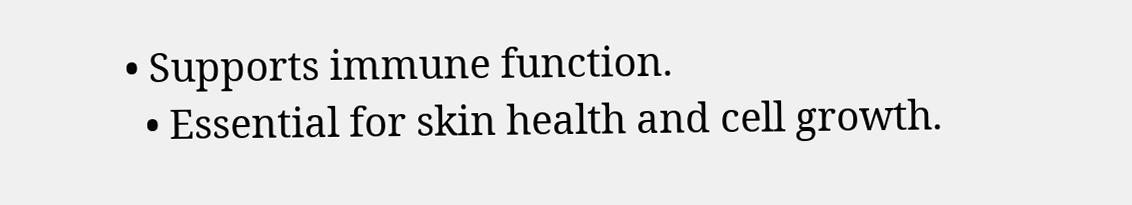• Supports immune function.
  • Essential for skin health and cell growth.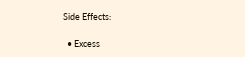Side Effects:

  • Excess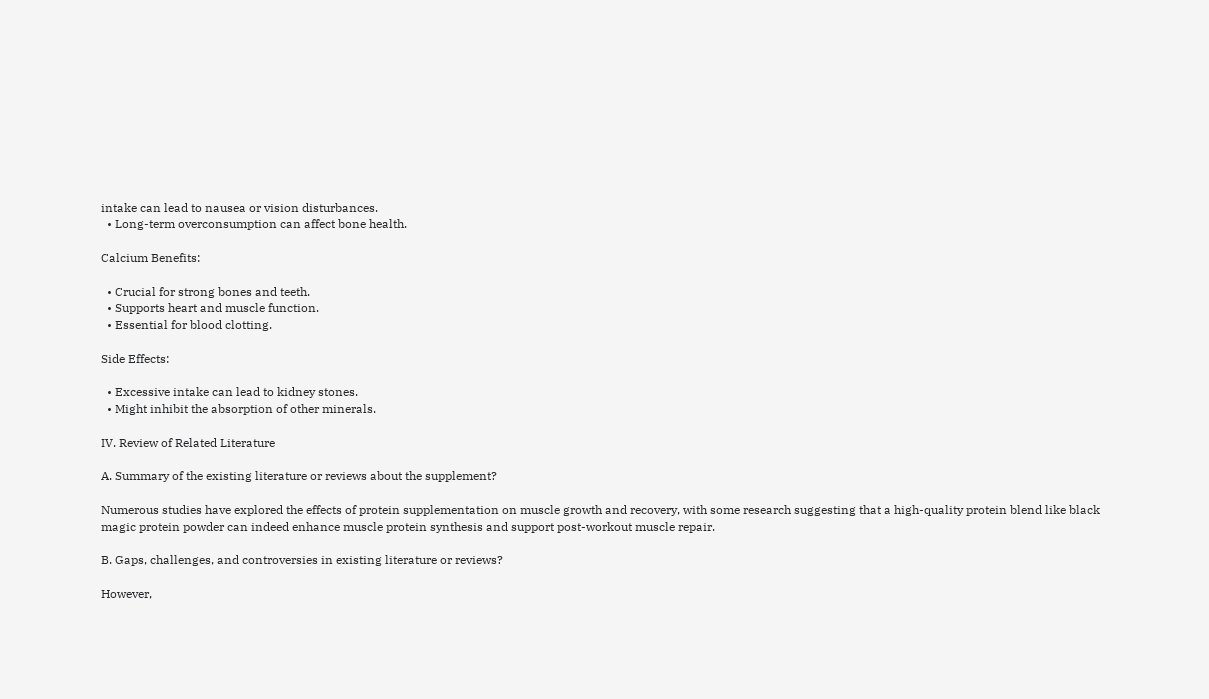intake can lead to nausea or vision disturbances.
  • Long-term overconsumption can affect bone health.

Calcium Benefits:

  • Crucial for strong bones and teeth.
  • Supports heart and muscle function.
  • Essential for blood clotting.

Side Effects:

  • Excessive intake can lead to kidney stones.
  • Might inhibit the absorption of other minerals.

IV. Review of Related Literature

A. Summary of the existing literature or reviews about the supplement?

Numerous studies have explored the effects of protein supplementation on muscle growth and recovery, with some research suggesting that a high-quality protein blend like black magic protein powder can indeed enhance muscle protein synthesis and support post-workout muscle repair.

B. Gaps, challenges, and controversies in existing literature or reviews?

However,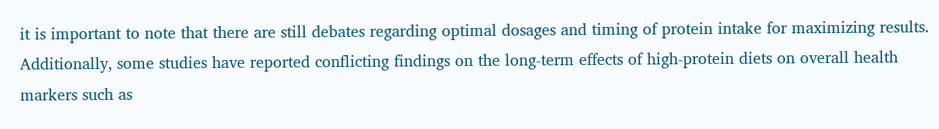it is important to note that there are still debates regarding optimal dosages and timing of protein intake for maximizing results. Additionally, some studies have reported conflicting findings on the long-term effects of high-protein diets on overall health markers such as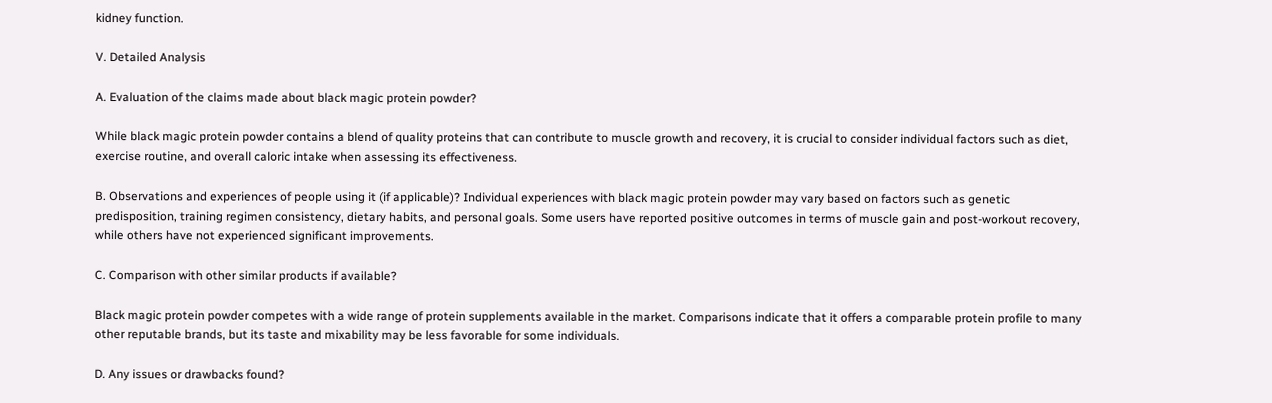kidney function.

V. Detailed Analysis

A. Evaluation of the claims made about black magic protein powder?

While black magic protein powder contains a blend of quality proteins that can contribute to muscle growth and recovery, it is crucial to consider individual factors such as diet, exercise routine, and overall caloric intake when assessing its effectiveness.

B. Observations and experiences of people using it (if applicable)? Individual experiences with black magic protein powder may vary based on factors such as genetic predisposition, training regimen consistency, dietary habits, and personal goals. Some users have reported positive outcomes in terms of muscle gain and post-workout recovery, while others have not experienced significant improvements.

C. Comparison with other similar products if available?

Black magic protein powder competes with a wide range of protein supplements available in the market. Comparisons indicate that it offers a comparable protein profile to many other reputable brands, but its taste and mixability may be less favorable for some individuals.

D. Any issues or drawbacks found?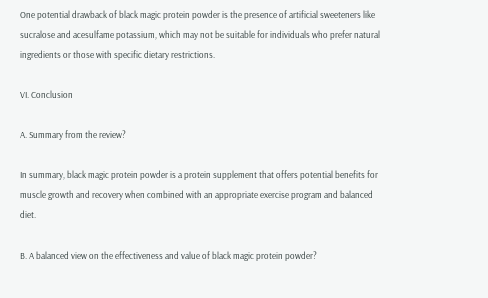One potential drawback of black magic protein powder is the presence of artificial sweeteners like sucralose and acesulfame potassium, which may not be suitable for individuals who prefer natural ingredients or those with specific dietary restrictions.

VI. Conclusion

A. Summary from the review?

In summary, black magic protein powder is a protein supplement that offers potential benefits for muscle growth and recovery when combined with an appropriate exercise program and balanced diet.

B. A balanced view on the effectiveness and value of black magic protein powder?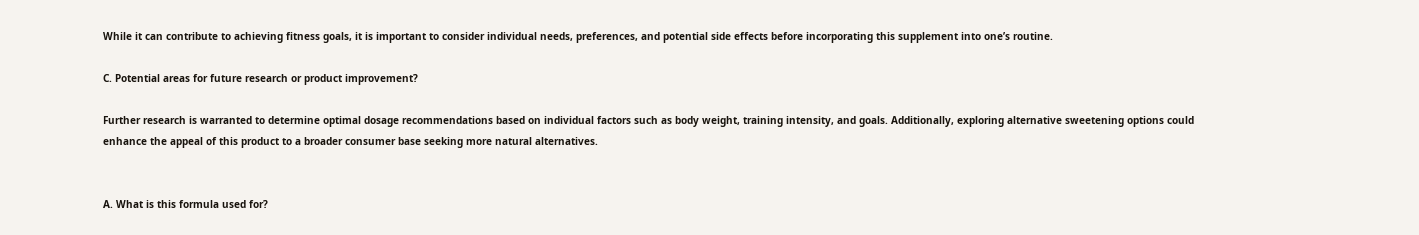While it can contribute to achieving fitness goals, it is important to consider individual needs, preferences, and potential side effects before incorporating this supplement into one’s routine.

C. Potential areas for future research or product improvement?

Further research is warranted to determine optimal dosage recommendations based on individual factors such as body weight, training intensity, and goals. Additionally, exploring alternative sweetening options could enhance the appeal of this product to a broader consumer base seeking more natural alternatives.


A. What is this formula used for?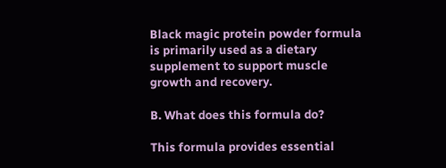Black magic protein powder formula is primarily used as a dietary supplement to support muscle growth and recovery.

B. What does this formula do?

This formula provides essential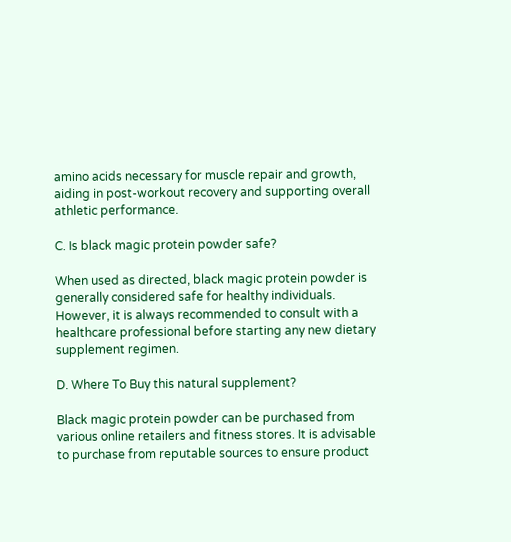amino acids necessary for muscle repair and growth, aiding in post-workout recovery and supporting overall athletic performance.

C. Is black magic protein powder safe?

When used as directed, black magic protein powder is generally considered safe for healthy individuals. However, it is always recommended to consult with a healthcare professional before starting any new dietary supplement regimen.

D. Where To Buy this natural supplement?

Black magic protein powder can be purchased from various online retailers and fitness stores. It is advisable to purchase from reputable sources to ensure product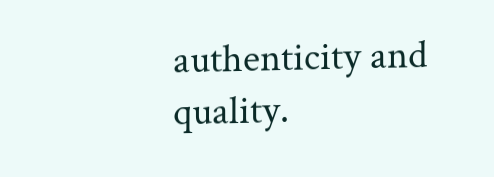authenticity and quality.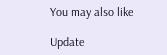You may also like

Update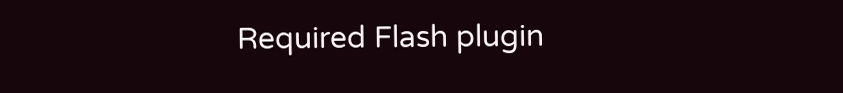Required Flash plugin